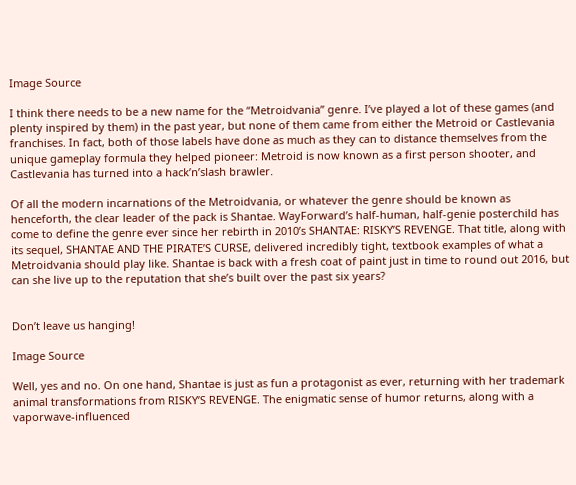Image Source

I think there needs to be a new name for the “Metroidvania” genre. I’ve played a lot of these games (and plenty inspired by them) in the past year, but none of them came from either the Metroid or Castlevania franchises. In fact, both of those labels have done as much as they can to distance themselves from the unique gameplay formula they helped pioneer: Metroid is now known as a first person shooter, and Castlevania has turned into a hack’n’slash brawler.

Of all the modern incarnations of the Metroidvania, or whatever the genre should be known as henceforth, the clear leader of the pack is Shantae. WayForward’s half-human, half-genie posterchild has come to define the genre ever since her rebirth in 2010’s SHANTAE: RISKY’S REVENGE. That title, along with its sequel, SHANTAE AND THE PIRATE’S CURSE, delivered incredibly tight, textbook examples of what a Metroidvania should play like. Shantae is back with a fresh coat of paint just in time to round out 2016, but can she live up to the reputation that she’s built over the past six years?


Don’t leave us hanging!

Image Source

Well, yes and no. On one hand, Shantae is just as fun a protagonist as ever, returning with her trademark animal transformations from RISKY’S REVENGE. The enigmatic sense of humor returns, along with a vaporwave-influenced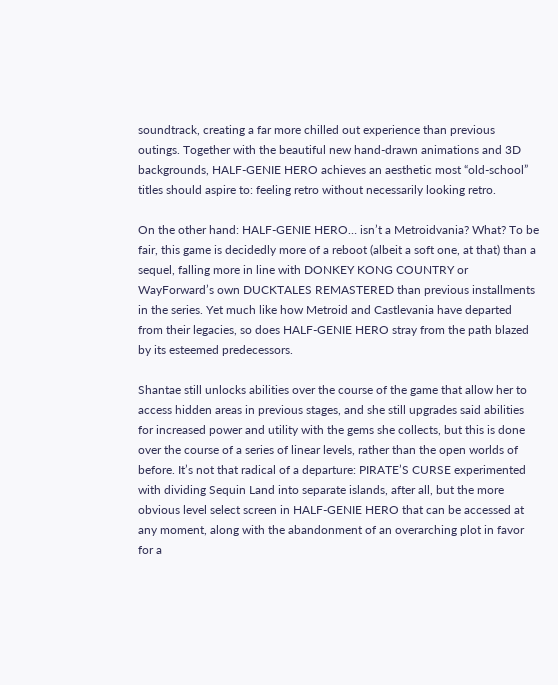soundtrack, creating a far more chilled out experience than previous outings. Together with the beautiful new hand-drawn animations and 3D backgrounds, HALF-GENIE HERO achieves an aesthetic most “old-school” titles should aspire to: feeling retro without necessarily looking retro.

On the other hand: HALF-GENIE HERO… isn’t a Metroidvania? What? To be fair, this game is decidedly more of a reboot (albeit a soft one, at that) than a sequel, falling more in line with DONKEY KONG COUNTRY or WayForward’s own DUCKTALES REMASTERED than previous installments in the series. Yet much like how Metroid and Castlevania have departed from their legacies, so does HALF-GENIE HERO stray from the path blazed by its esteemed predecessors.

Shantae still unlocks abilities over the course of the game that allow her to access hidden areas in previous stages, and she still upgrades said abilities for increased power and utility with the gems she collects, but this is done over the course of a series of linear levels, rather than the open worlds of before. It’s not that radical of a departure: PIRATE’S CURSE experimented with dividing Sequin Land into separate islands, after all, but the more obvious level select screen in HALF-GENIE HERO that can be accessed at any moment, along with the abandonment of an overarching plot in favor for a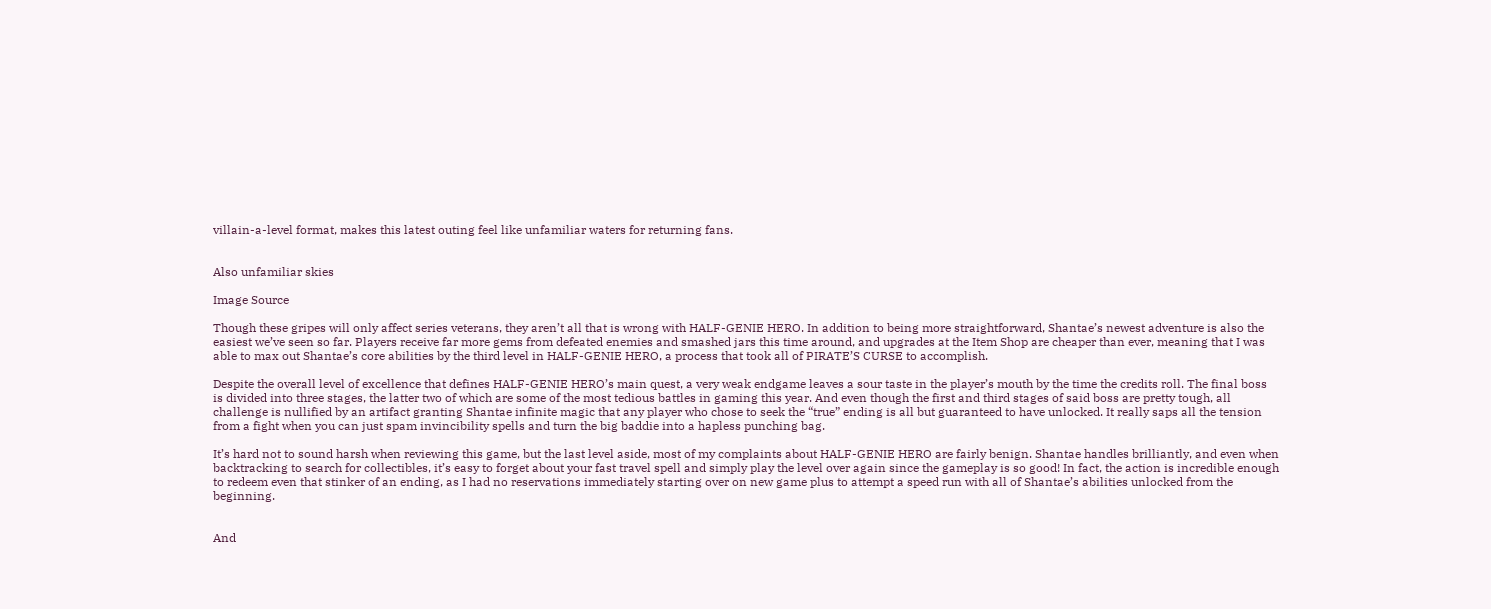villain-a-level format, makes this latest outing feel like unfamiliar waters for returning fans.


Also unfamiliar skies

Image Source

Though these gripes will only affect series veterans, they aren’t all that is wrong with HALF-GENIE HERO. In addition to being more straightforward, Shantae’s newest adventure is also the easiest we’ve seen so far. Players receive far more gems from defeated enemies and smashed jars this time around, and upgrades at the Item Shop are cheaper than ever, meaning that I was able to max out Shantae’s core abilities by the third level in HALF-GENIE HERO, a process that took all of PIRATE’S CURSE to accomplish.

Despite the overall level of excellence that defines HALF-GENIE HERO’s main quest, a very weak endgame leaves a sour taste in the player’s mouth by the time the credits roll. The final boss is divided into three stages, the latter two of which are some of the most tedious battles in gaming this year. And even though the first and third stages of said boss are pretty tough, all challenge is nullified by an artifact granting Shantae infinite magic that any player who chose to seek the “true” ending is all but guaranteed to have unlocked. It really saps all the tension from a fight when you can just spam invincibility spells and turn the big baddie into a hapless punching bag.

It’s hard not to sound harsh when reviewing this game, but the last level aside, most of my complaints about HALF-GENIE HERO are fairly benign. Shantae handles brilliantly, and even when backtracking to search for collectibles, it’s easy to forget about your fast travel spell and simply play the level over again since the gameplay is so good! In fact, the action is incredible enough to redeem even that stinker of an ending, as I had no reservations immediately starting over on new game plus to attempt a speed run with all of Shantae’s abilities unlocked from the beginning.


And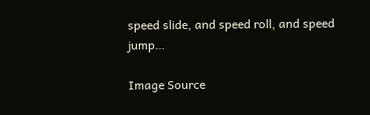speed slide, and speed roll, and speed jump…

Image Source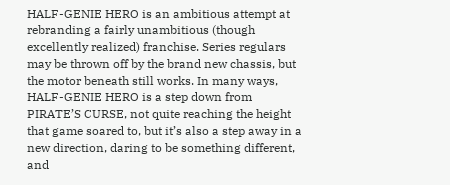HALF-GENIE HERO is an ambitious attempt at rebranding a fairly unambitious (though excellently realized) franchise. Series regulars may be thrown off by the brand new chassis, but the motor beneath still works. In many ways, HALF-GENIE HERO is a step down from PIRATE’S CURSE, not quite reaching the height that game soared to, but it’s also a step away in a new direction, daring to be something different, and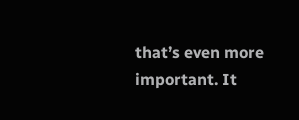that’s even more important. It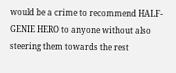would be a crime to recommend HALF-GENIE HERO to anyone without also steering them towards the rest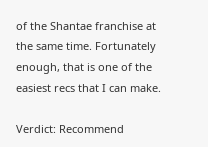of the Shantae franchise at the same time. Fortunately enough, that is one of the easiest recs that I can make.

Verdict: Recommend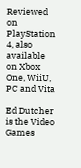Reviewed on PlayStation 4, also available on Xbox One, WiiU, PC and Vita

Ed Dutcher is the Video Games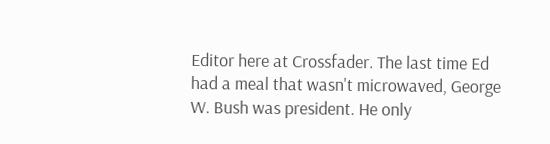Editor here at Crossfader. The last time Ed had a meal that wasn't microwaved, George W. Bush was president. He only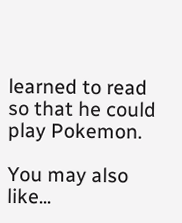learned to read so that he could play Pokemon.

You may also like...